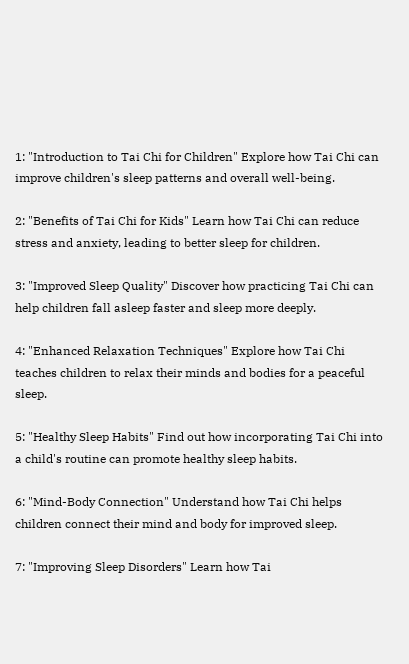1: "Introduction to Tai Chi for Children" Explore how Tai Chi can improve children's sleep patterns and overall well-being.

2: "Benefits of Tai Chi for Kids" Learn how Tai Chi can reduce stress and anxiety, leading to better sleep for children.

3: "Improved Sleep Quality" Discover how practicing Tai Chi can help children fall asleep faster and sleep more deeply.

4: "Enhanced Relaxation Techniques" Explore how Tai Chi teaches children to relax their minds and bodies for a peaceful sleep.

5: "Healthy Sleep Habits" Find out how incorporating Tai Chi into a child's routine can promote healthy sleep habits.

6: "Mind-Body Connection" Understand how Tai Chi helps children connect their mind and body for improved sleep.

7: "Improving Sleep Disorders" Learn how Tai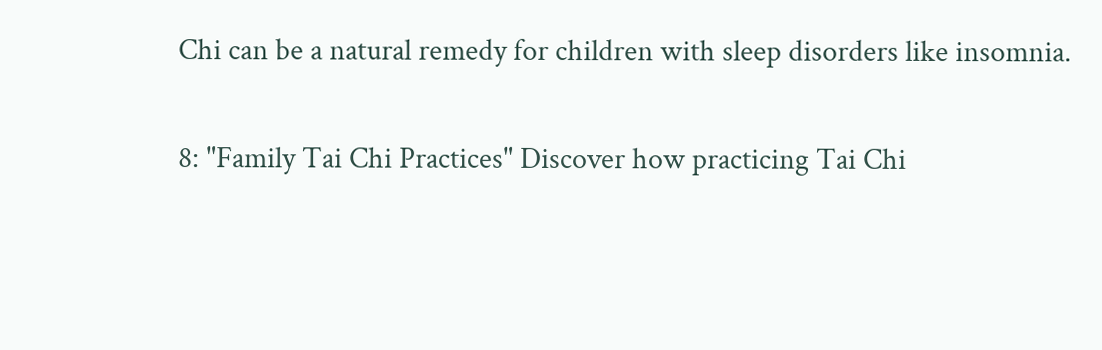Chi can be a natural remedy for children with sleep disorders like insomnia.

8: "Family Tai Chi Practices" Discover how practicing Tai Chi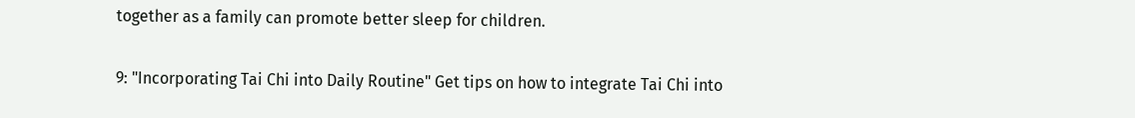together as a family can promote better sleep for children.

9: "Incorporating Tai Chi into Daily Routine" Get tips on how to integrate Tai Chi into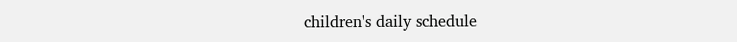children's daily schedule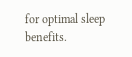for optimal sleep benefits.